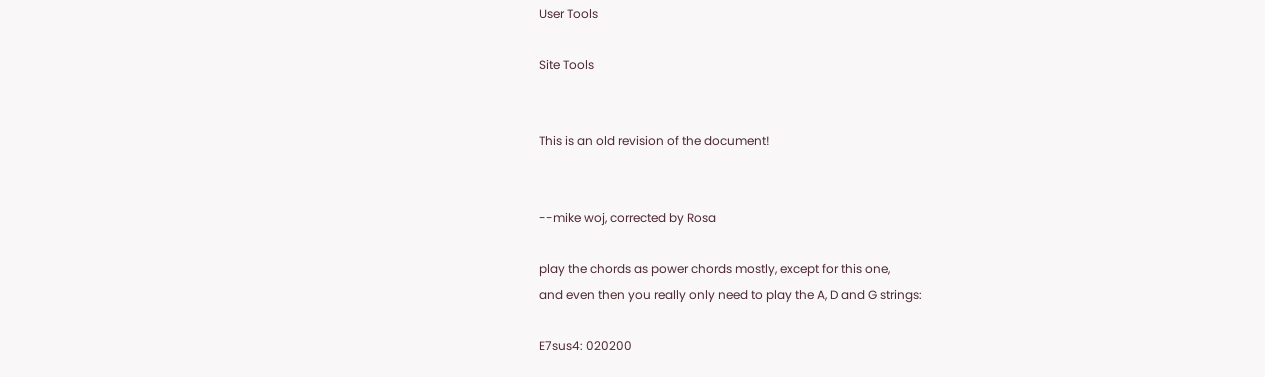User Tools

Site Tools


This is an old revision of the document!


--mike woj, corrected by Rosa

play the chords as power chords mostly, except for this one,
and even then you really only need to play the A, D and G strings:

E7sus4: 020200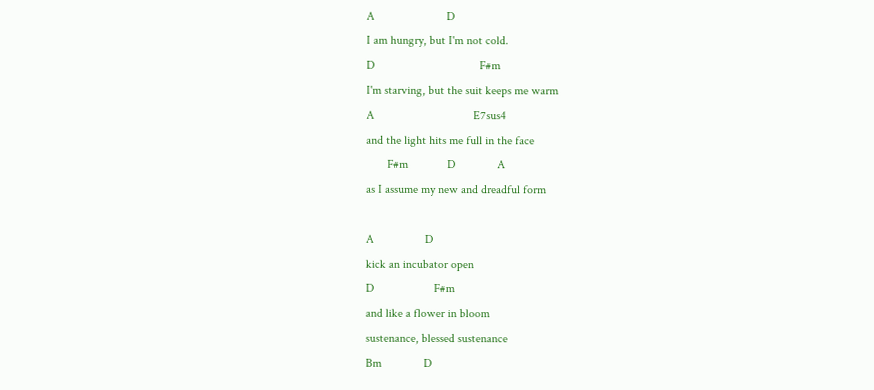A                        D
I am hungry, but I'm not cold.
D                                   F#m
I'm starving, but the suit keeps me warm
A                                 E7sus4
and the light hits me full in the face
       F#m             D              A
as I assume my new and dreadful form

A                 D
kick an incubator open
D                    F#m
and like a flower in bloom
sustenance, blessed sustenance
Bm              D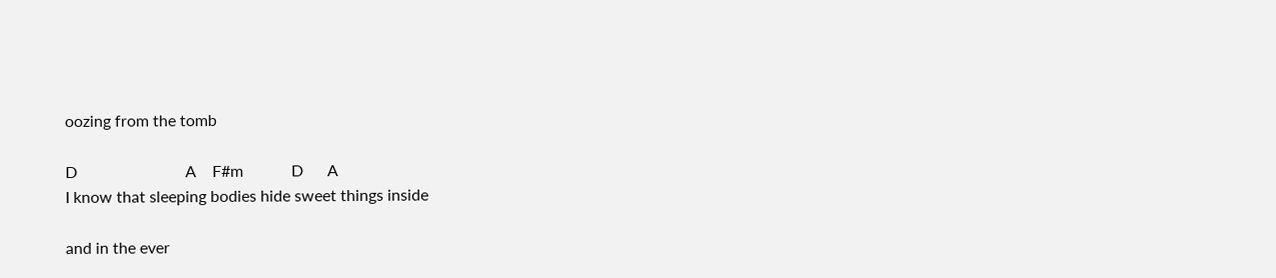oozing from the tomb

D                           A    F#m            D      A
I know that sleeping bodies hide sweet things inside

and in the ever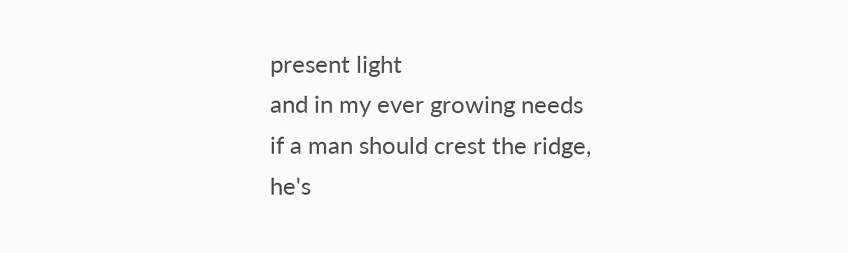present light
and in my ever growing needs
if a man should crest the ridge,
he's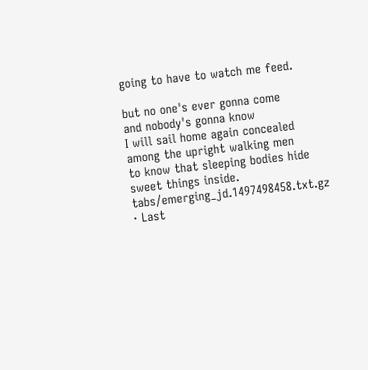going to have to watch me feed.

but no one's ever gonna come
and nobody's gonna know
I will sail home again concealed among the upright walking men
to know that sleeping bodies hide sweet things inside.
tabs/emerging_jd.1497498458.txt.gz · Last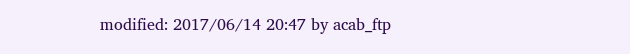modified: 2017/06/14 20:47 by acab_ftp